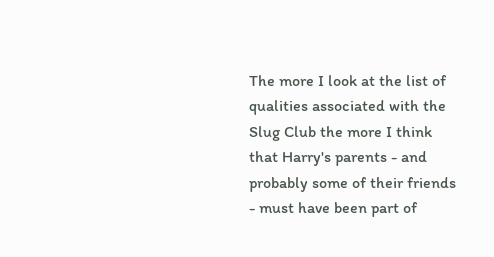The more I look at the list of qualities associated with the Slug Club the more I think that Harry's parents - and probably some of their friends - must have been part of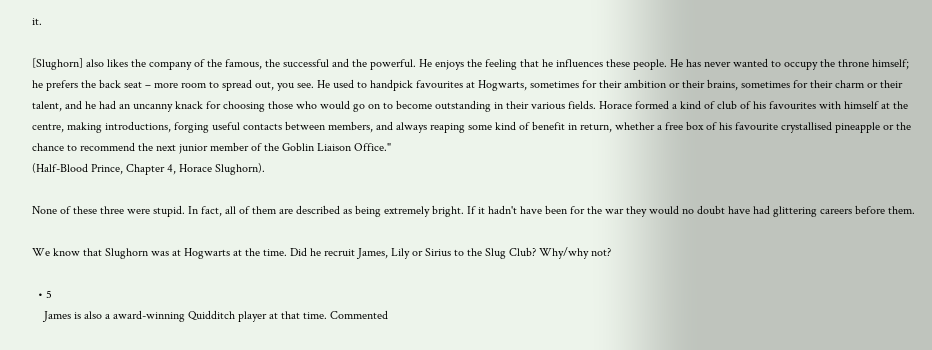it.

[Slughorn] also likes the company of the famous, the successful and the powerful. He enjoys the feeling that he influences these people. He has never wanted to occupy the throne himself; he prefers the back seat – more room to spread out, you see. He used to handpick favourites at Hogwarts, sometimes for their ambition or their brains, sometimes for their charm or their talent, and he had an uncanny knack for choosing those who would go on to become outstanding in their various fields. Horace formed a kind of club of his favourites with himself at the centre, making introductions, forging useful contacts between members, and always reaping some kind of benefit in return, whether a free box of his favourite crystallised pineapple or the chance to recommend the next junior member of the Goblin Liaison Office."
(Half-Blood Prince, Chapter 4, Horace Slughorn).

None of these three were stupid. In fact, all of them are described as being extremely bright. If it hadn't have been for the war they would no doubt have had glittering careers before them.

We know that Slughorn was at Hogwarts at the time. Did he recruit James, Lily or Sirius to the Slug Club? Why/why not?

  • 5
    James is also a award-winning Quidditch player at that time. Commented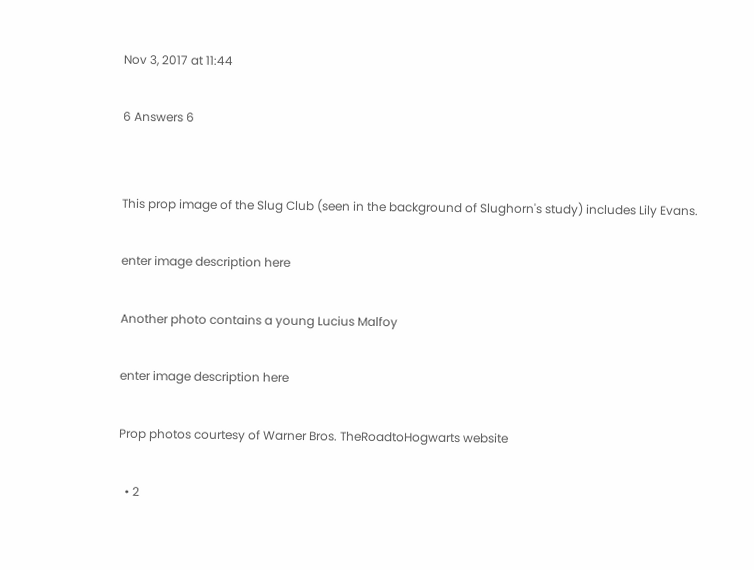Nov 3, 2017 at 11:44

6 Answers 6


This prop image of the Slug Club (seen in the background of Slughorn's study) includes Lily Evans.

enter image description here

Another photo contains a young Lucius Malfoy

enter image description here

Prop photos courtesy of Warner Bros. TheRoadtoHogwarts website

  • 2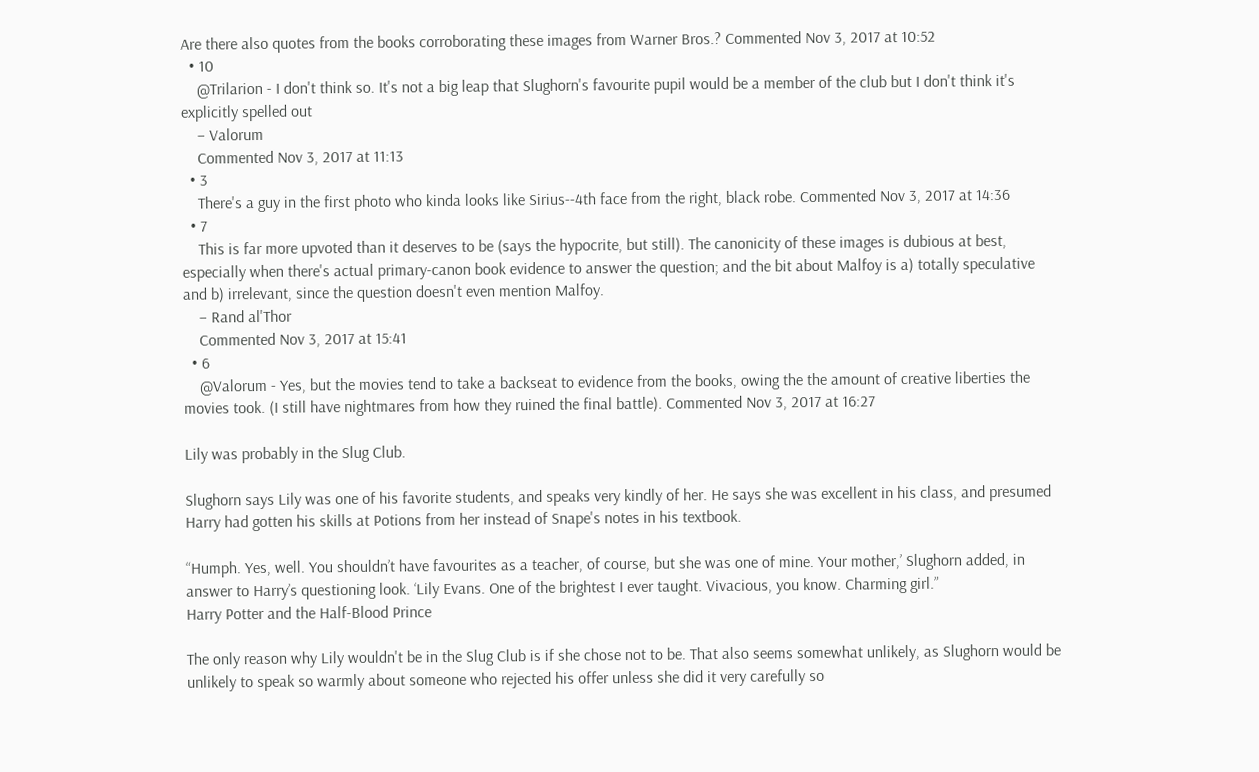Are there also quotes from the books corroborating these images from Warner Bros.? Commented Nov 3, 2017 at 10:52
  • 10
    @Trilarion - I don't think so. It's not a big leap that Slughorn's favourite pupil would be a member of the club but I don't think it's explicitly spelled out
    – Valorum
    Commented Nov 3, 2017 at 11:13
  • 3
    There's a guy in the first photo who kinda looks like Sirius--4th face from the right, black robe. Commented Nov 3, 2017 at 14:36
  • 7
    This is far more upvoted than it deserves to be (says the hypocrite, but still). The canonicity of these images is dubious at best, especially when there's actual primary-canon book evidence to answer the question; and the bit about Malfoy is a) totally speculative and b) irrelevant, since the question doesn't even mention Malfoy.
    – Rand al'Thor
    Commented Nov 3, 2017 at 15:41
  • 6
    @Valorum - Yes, but the movies tend to take a backseat to evidence from the books, owing the the amount of creative liberties the movies took. (I still have nightmares from how they ruined the final battle). Commented Nov 3, 2017 at 16:27

Lily was probably in the Slug Club.

Slughorn says Lily was one of his favorite students, and speaks very kindly of her. He says she was excellent in his class, and presumed Harry had gotten his skills at Potions from her instead of Snape's notes in his textbook.

“Humph. Yes, well. You shouldn’t have favourites as a teacher, of course, but she was one of mine. Your mother,’ Slughorn added, in answer to Harry’s questioning look. ‘Lily Evans. One of the brightest I ever taught. Vivacious, you know. Charming girl.”
Harry Potter and the Half-Blood Prince

The only reason why Lily wouldn't be in the Slug Club is if she chose not to be. That also seems somewhat unlikely, as Slughorn would be unlikely to speak so warmly about someone who rejected his offer unless she did it very carefully so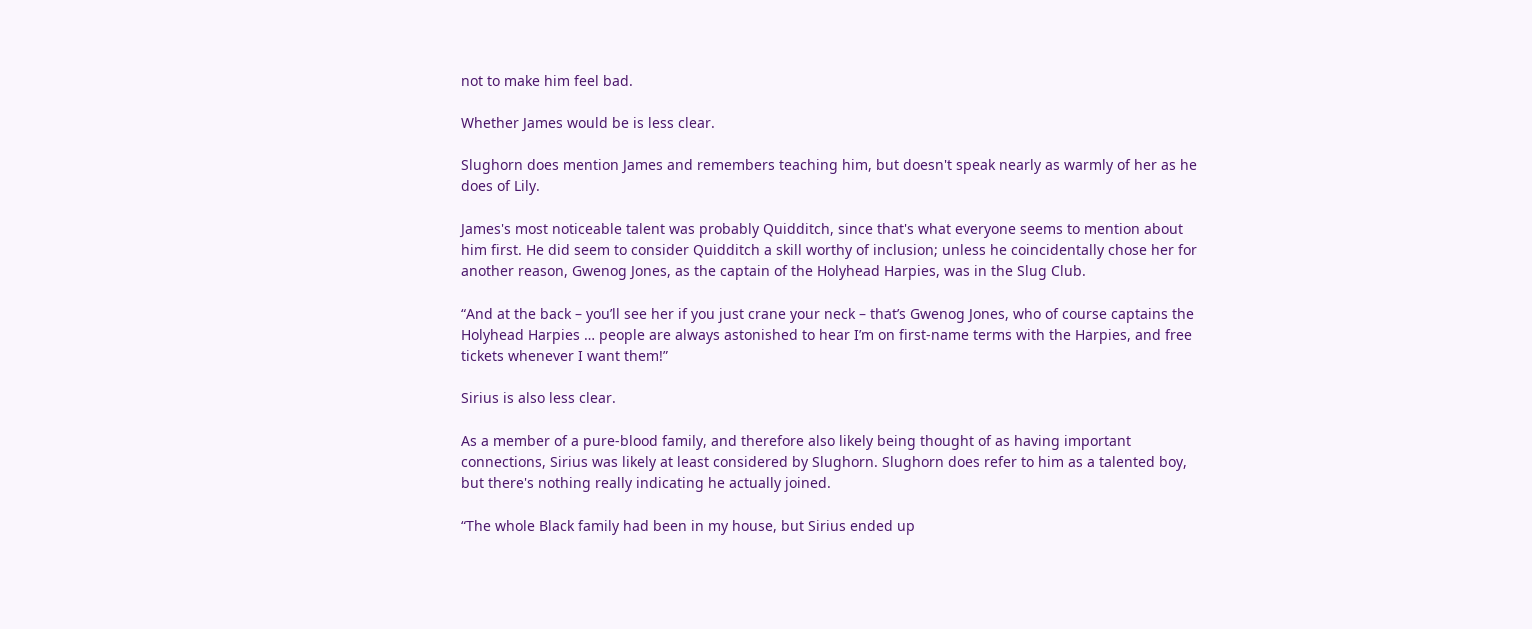not to make him feel bad.

Whether James would be is less clear.

Slughorn does mention James and remembers teaching him, but doesn't speak nearly as warmly of her as he does of Lily.

James's most noticeable talent was probably Quidditch, since that's what everyone seems to mention about him first. He did seem to consider Quidditch a skill worthy of inclusion; unless he coincidentally chose her for another reason, Gwenog Jones, as the captain of the Holyhead Harpies, was in the Slug Club.

“And at the back – you’ll see her if you just crane your neck – that’s Gwenog Jones, who of course captains the Holyhead Harpies … people are always astonished to hear I’m on first-name terms with the Harpies, and free tickets whenever I want them!”

Sirius is also less clear.

As a member of a pure-blood family, and therefore also likely being thought of as having important connections, Sirius was likely at least considered by Slughorn. Slughorn does refer to him as a talented boy, but there's nothing really indicating he actually joined.

“The whole Black family had been in my house, but Sirius ended up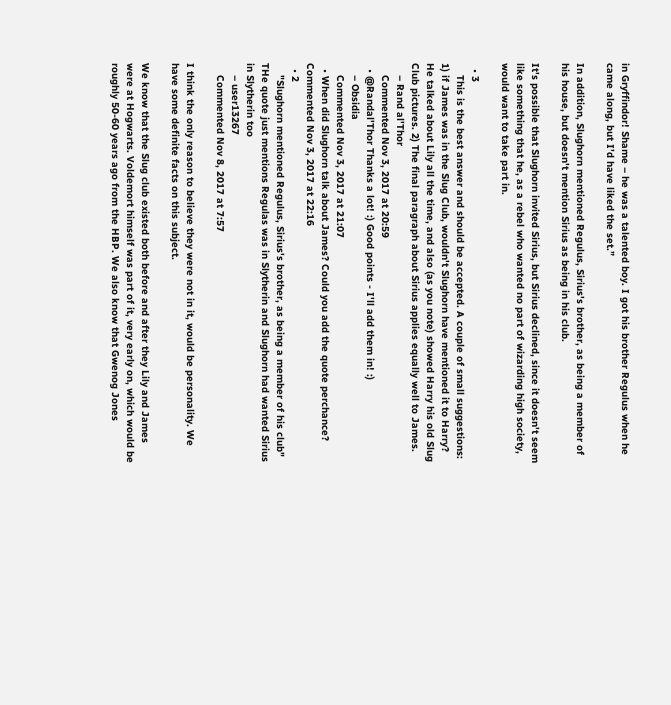in Gryffindor! Shame – he was a talented boy. I got his brother Regulus when he came along, but I’d have liked the set.”

In addition, Slughorn mentioned Regulus, Sirius's brother, as being a member of his house, but doesn't mention Sirius as being in his club.

It's possible that Slughorn invited Sirius, but Sirius declined, since it doesn't seem like something that he, as a rebel who wanted no part of wizarding high society, would want to take part in.

  • 3
    This is the best answer and should be accepted. A couple of small suggestions: 1) if James was in the Slug Club, wouldn't Slughorn have mentioned it to Harry? He talked about Lily all the time, and also (as you note) showed Harry his old Slug Club pictures. 2) The final paragraph about Sirius applies equally well to James.
    – Rand al'Thor
    Commented Nov 3, 2017 at 20:59
  • @Randal'Thor Thanks a lot! :) Good points - I'll add them in! :)
    – Obsidia
    Commented Nov 3, 2017 at 21:07
  • When did Slughorn talk about James? Could you add the quote perchance? Commented Nov 3, 2017 at 22:16
  • 2
    "Slughorn mentioned Regulus, Sirius's brother, as being a member of his club" THe quote just mentions Regulas was in Slytherin and Slughorn had wanted Sirius in Slytherin too
    – user13267
    Commented Nov 8, 2017 at 7:57

I think the only reason to believe they were not in it, would be personality. We have some definite facts on this subject.

We know that the Slug club existed both before and after they Lily and James were at Hogwarts. Voldemort himself was part of it, very early on, which would be roughly 50-60 years ago from the HBP. We also know that Gwenog Jones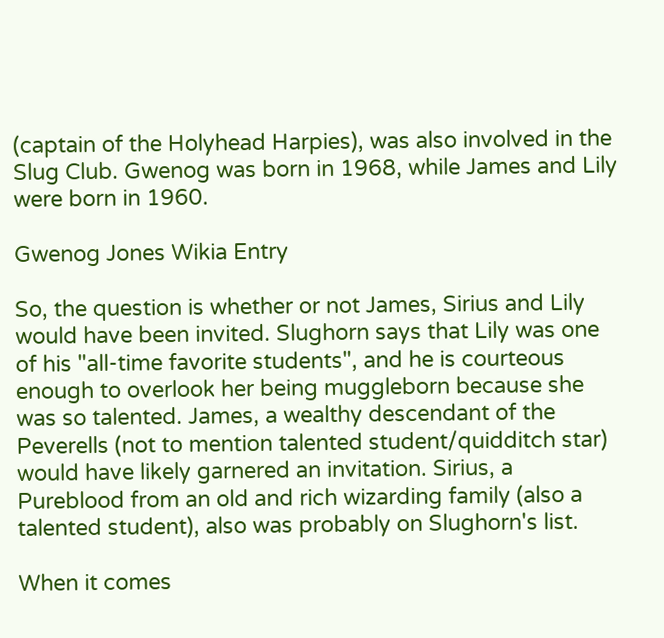(captain of the Holyhead Harpies), was also involved in the Slug Club. Gwenog was born in 1968, while James and Lily were born in 1960.

Gwenog Jones Wikia Entry

So, the question is whether or not James, Sirius and Lily would have been invited. Slughorn says that Lily was one of his "all-time favorite students", and he is courteous enough to overlook her being muggleborn because she was so talented. James, a wealthy descendant of the Peverells (not to mention talented student/quidditch star) would have likely garnered an invitation. Sirius, a Pureblood from an old and rich wizarding family (also a talented student), also was probably on Slughorn's list.

When it comes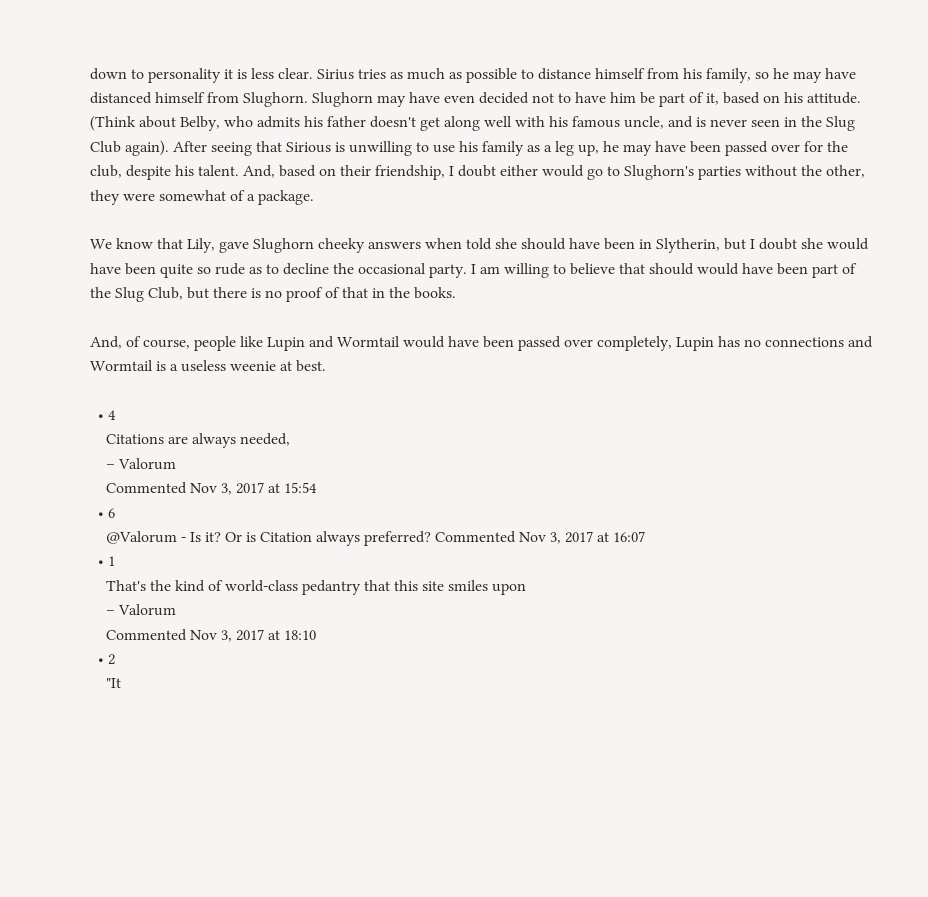down to personality it is less clear. Sirius tries as much as possible to distance himself from his family, so he may have distanced himself from Slughorn. Slughorn may have even decided not to have him be part of it, based on his attitude. (Think about Belby, who admits his father doesn't get along well with his famous uncle, and is never seen in the Slug Club again). After seeing that Sirious is unwilling to use his family as a leg up, he may have been passed over for the club, despite his talent. And, based on their friendship, I doubt either would go to Slughorn's parties without the other, they were somewhat of a package.

We know that Lily, gave Slughorn cheeky answers when told she should have been in Slytherin, but I doubt she would have been quite so rude as to decline the occasional party. I am willing to believe that should would have been part of the Slug Club, but there is no proof of that in the books.

And, of course, people like Lupin and Wormtail would have been passed over completely, Lupin has no connections and Wormtail is a useless weenie at best.

  • 4
    Citations are always needed,
    – Valorum
    Commented Nov 3, 2017 at 15:54
  • 6
    @Valorum - Is it? Or is Citation always preferred? Commented Nov 3, 2017 at 16:07
  • 1
    That's the kind of world-class pedantry that this site smiles upon
    – Valorum
    Commented Nov 3, 2017 at 18:10
  • 2
    "It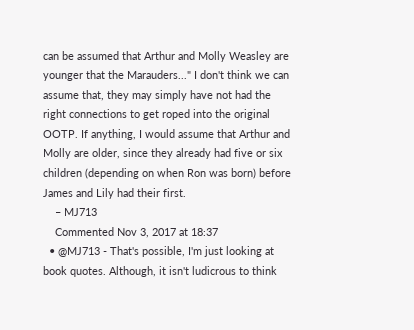can be assumed that Arthur and Molly Weasley are younger that the Marauders..." I don't think we can assume that, they may simply have not had the right connections to get roped into the original OOTP. If anything, I would assume that Arthur and Molly are older, since they already had five or six children (depending on when Ron was born) before James and Lily had their first.
    – MJ713
    Commented Nov 3, 2017 at 18:37
  • @MJ713 - That's possible, I'm just looking at book quotes. Although, it isn't ludicrous to think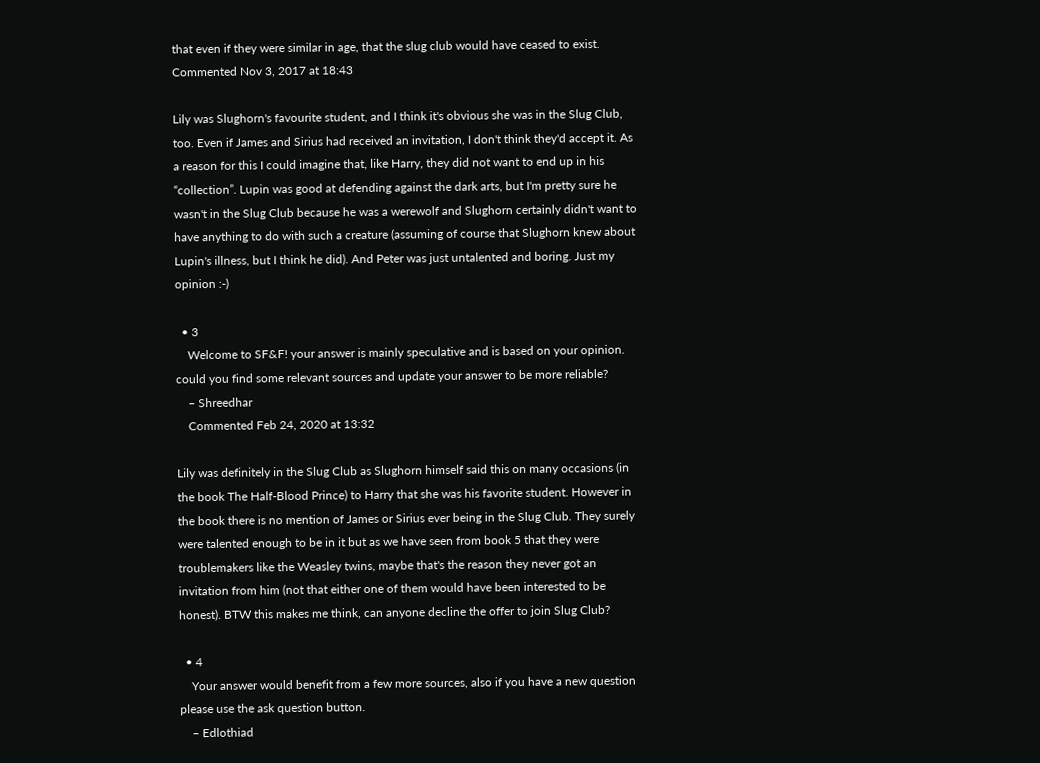that even if they were similar in age, that the slug club would have ceased to exist. Commented Nov 3, 2017 at 18:43

Lily was Slughorn's favourite student, and I think it's obvious she was in the Slug Club, too. Even if James and Sirius had received an invitation, I don't think they'd accept it. As a reason for this I could imagine that, like Harry, they did not want to end up in his “collection”. Lupin was good at defending against the dark arts, but I'm pretty sure he wasn't in the Slug Club because he was a werewolf and Slughorn certainly didn't want to have anything to do with such a creature (assuming of course that Slughorn knew about Lupin's illness, but I think he did). And Peter was just untalented and boring. Just my opinion :-)

  • 3
    Welcome to SF&F! your answer is mainly speculative and is based on your opinion. could you find some relevant sources and update your answer to be more reliable?
    – Shreedhar
    Commented Feb 24, 2020 at 13:32

Lily was definitely in the Slug Club as Slughorn himself said this on many occasions (in the book The Half-Blood Prince) to Harry that she was his favorite student. However in the book there is no mention of James or Sirius ever being in the Slug Club. They surely were talented enough to be in it but as we have seen from book 5 that they were troublemakers like the Weasley twins, maybe that's the reason they never got an invitation from him (not that either one of them would have been interested to be honest). BTW this makes me think, can anyone decline the offer to join Slug Club?

  • 4
    Your answer would benefit from a few more sources, also if you have a new question please use the ask question button.
    – Edlothiad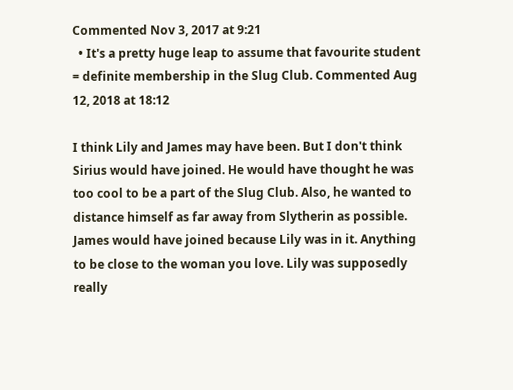Commented Nov 3, 2017 at 9:21
  • It's a pretty huge leap to assume that favourite student = definite membership in the Slug Club. Commented Aug 12, 2018 at 18:12

I think Lily and James may have been. But I don't think Sirius would have joined. He would have thought he was too cool to be a part of the Slug Club. Also, he wanted to distance himself as far away from Slytherin as possible. James would have joined because Lily was in it. Anything to be close to the woman you love. Lily was supposedly really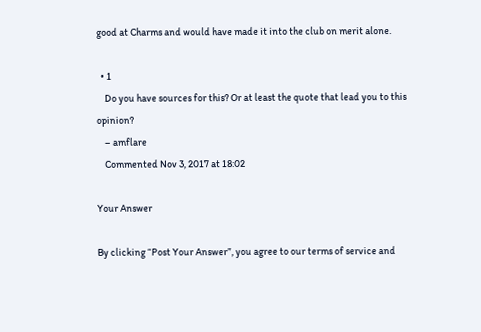good at Charms and would have made it into the club on merit alone.

  • 1
    Do you have sources for this? Or at least the quote that lead you to this opinion?
    – amflare
    Commented Nov 3, 2017 at 18:02

Your Answer

By clicking “Post Your Answer”, you agree to our terms of service and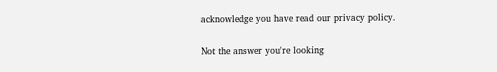acknowledge you have read our privacy policy.

Not the answer you're looking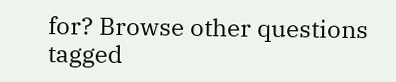for? Browse other questions tagged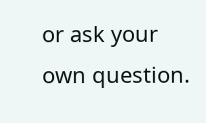or ask your own question.